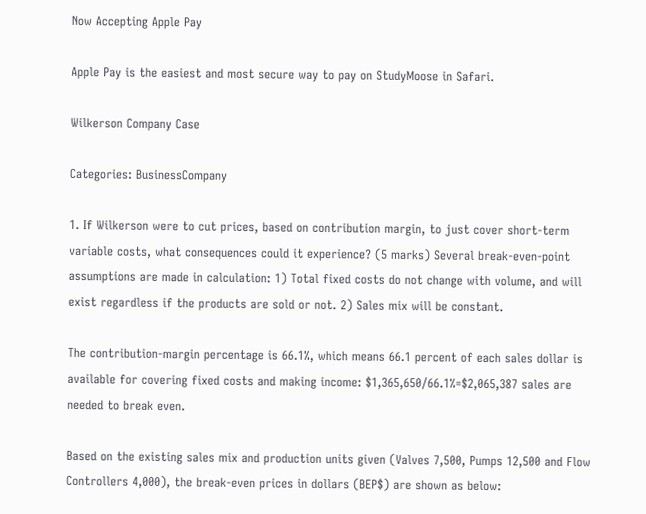Now Accepting Apple Pay

Apple Pay is the easiest and most secure way to pay on StudyMoose in Safari.

Wilkerson Company Case

Categories: BusinessCompany

1. If Wilkerson were to cut prices, based on contribution margin, to just cover short-term variable costs, what consequences could it experience? (5 marks) Several break-even-point assumptions are made in calculation: 1) Total fixed costs do not change with volume, and will exist regardless if the products are sold or not. 2) Sales mix will be constant.

The contribution-margin percentage is 66.1%, which means 66.1 percent of each sales dollar is available for covering fixed costs and making income: $1,365,650/66.1%=$2,065,387 sales are needed to break even.

Based on the existing sales mix and production units given (Valves 7,500, Pumps 12,500 and Flow Controllers 4,000), the break-even prices in dollars (BEP$) are shown as below: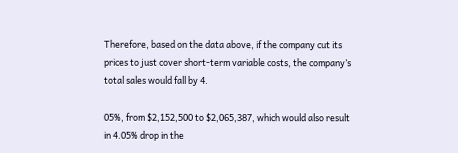Therefore, based on the data above, if the company cut its prices to just cover short-term variable costs, the company’s total sales would fall by 4.

05%, from $2,152,500 to $2,065,387, which would also result in 4.05% drop in the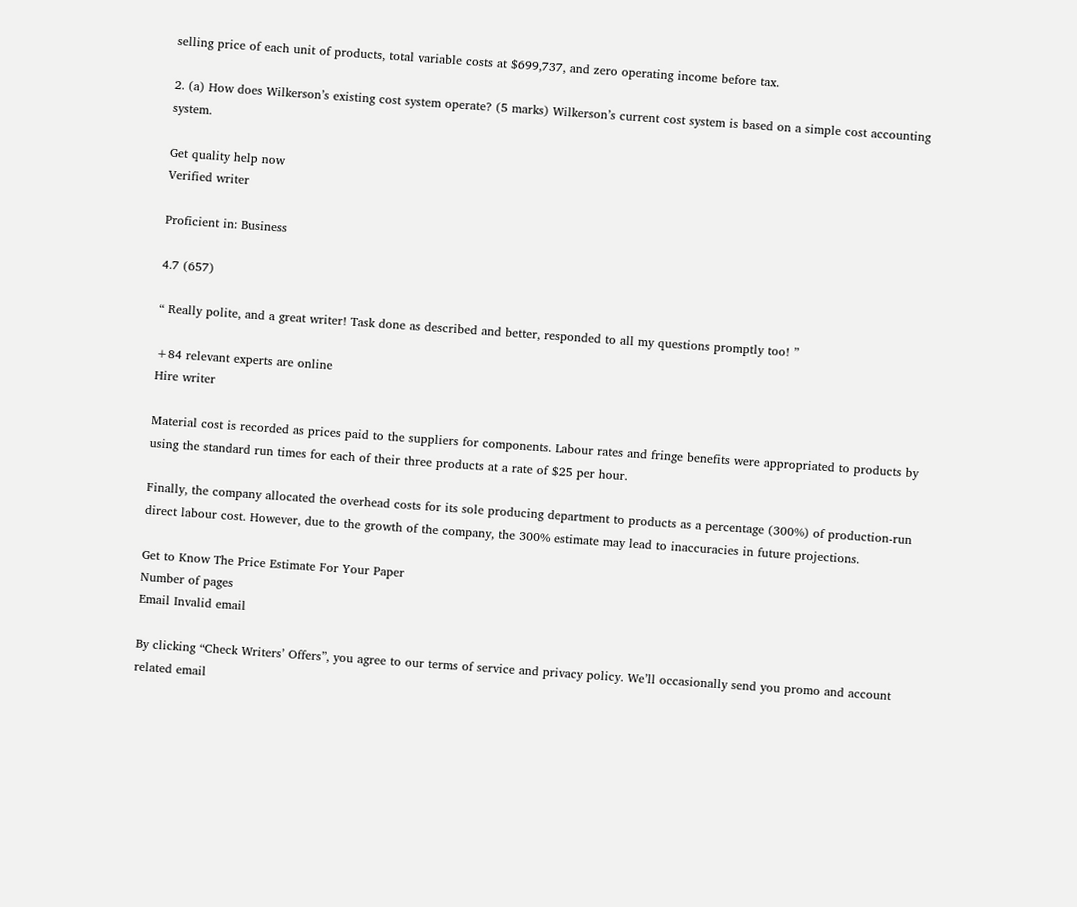selling price of each unit of products, total variable costs at $699,737, and zero operating income before tax.

2. (a) How does Wilkerson’s existing cost system operate? (5 marks) Wilkerson’s current cost system is based on a simple cost accounting system.

Get quality help now
Verified writer

Proficient in: Business

4.7 (657)

“ Really polite, and a great writer! Task done as described and better, responded to all my questions promptly too! ”

+84 relevant experts are online
Hire writer

Material cost is recorded as prices paid to the suppliers for components. Labour rates and fringe benefits were appropriated to products by using the standard run times for each of their three products at a rate of $25 per hour.

Finally, the company allocated the overhead costs for its sole producing department to products as a percentage (300%) of production-run direct labour cost. However, due to the growth of the company, the 300% estimate may lead to inaccuracies in future projections.

Get to Know The Price Estimate For Your Paper
Number of pages
Email Invalid email

By clicking “Check Writers’ Offers”, you agree to our terms of service and privacy policy. We’ll occasionally send you promo and account related email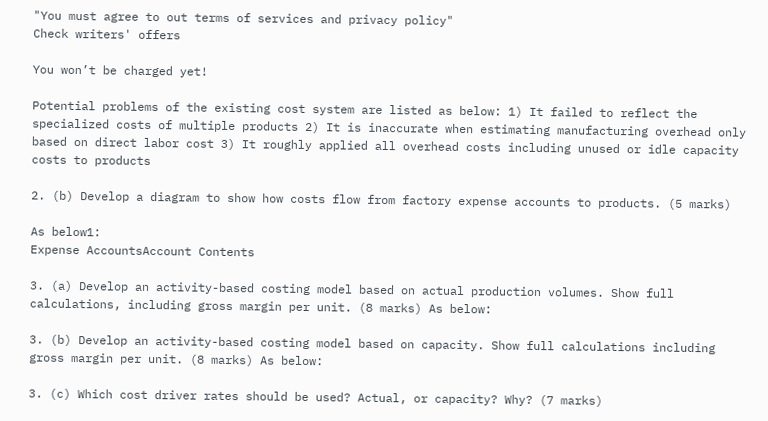"You must agree to out terms of services and privacy policy"
Check writers' offers

You won’t be charged yet!

Potential problems of the existing cost system are listed as below: 1) It failed to reflect the specialized costs of multiple products 2) It is inaccurate when estimating manufacturing overhead only based on direct labor cost 3) It roughly applied all overhead costs including unused or idle capacity costs to products

2. (b) Develop a diagram to show how costs flow from factory expense accounts to products. (5 marks)

As below1:
Expense AccountsAccount Contents

3. (a) Develop an activity-based costing model based on actual production volumes. Show full calculations, including gross margin per unit. (8 marks) As below:

3. (b) Develop an activity-based costing model based on capacity. Show full calculations including gross margin per unit. (8 marks) As below:

3. (c) Which cost driver rates should be used? Actual, or capacity? Why? (7 marks)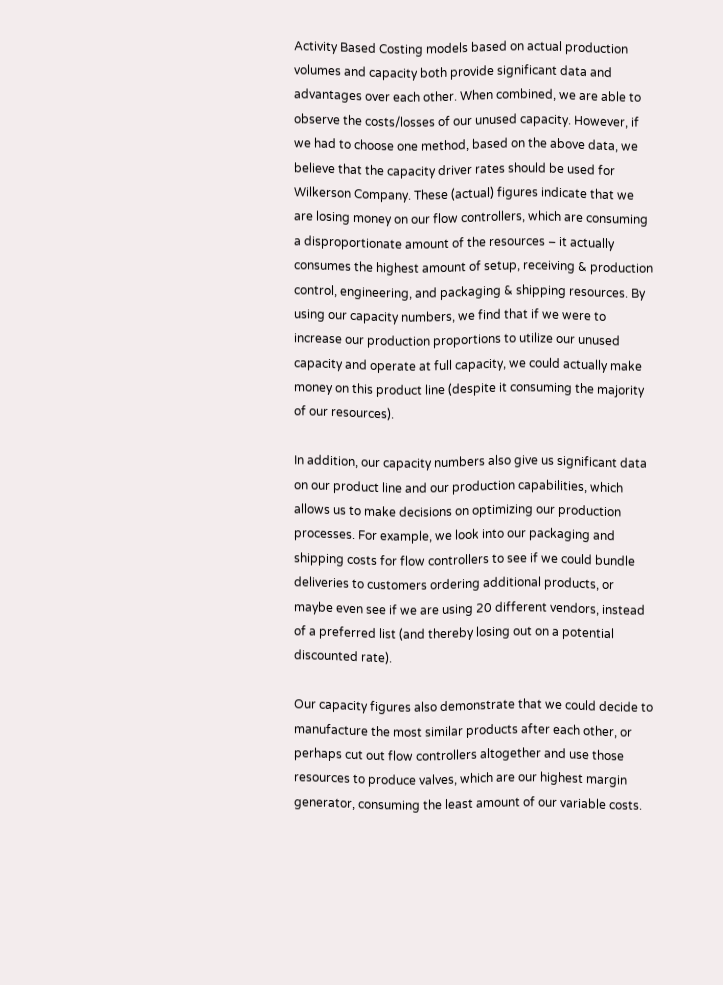Activity Based Costing models based on actual production volumes and capacity both provide significant data and advantages over each other. When combined, we are able to observe the costs/losses of our unused capacity. However, if we had to choose one method, based on the above data, we believe that the capacity driver rates should be used for Wilkerson Company. These (actual) figures indicate that we are losing money on our flow controllers, which are consuming a disproportionate amount of the resources – it actually consumes the highest amount of setup, receiving & production control, engineering, and packaging & shipping resources. By using our capacity numbers, we find that if we were to increase our production proportions to utilize our unused capacity and operate at full capacity, we could actually make money on this product line (despite it consuming the majority of our resources).

In addition, our capacity numbers also give us significant data on our product line and our production capabilities, which allows us to make decisions on optimizing our production processes. For example, we look into our packaging and shipping costs for flow controllers to see if we could bundle deliveries to customers ordering additional products, or maybe even see if we are using 20 different vendors, instead of a preferred list (and thereby losing out on a potential discounted rate).

Our capacity figures also demonstrate that we could decide to manufacture the most similar products after each other, or perhaps cut out flow controllers altogether and use those resources to produce valves, which are our highest margin generator, consuming the least amount of our variable costs.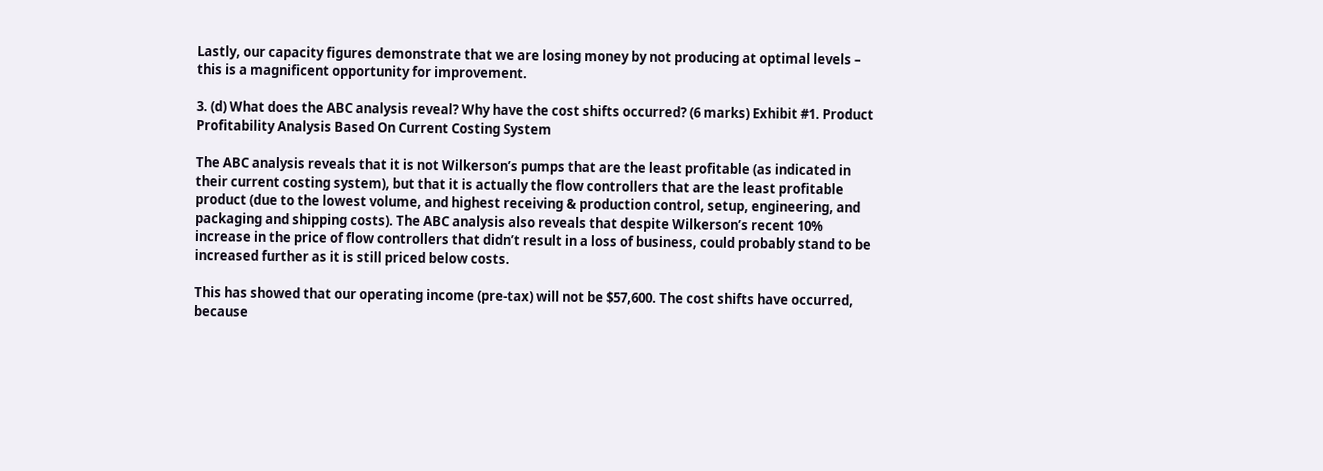Lastly, our capacity figures demonstrate that we are losing money by not producing at optimal levels – this is a magnificent opportunity for improvement.

3. (d) What does the ABC analysis reveal? Why have the cost shifts occurred? (6 marks) Exhibit #1. Product Profitability Analysis Based On Current Costing System

The ABC analysis reveals that it is not Wilkerson’s pumps that are the least profitable (as indicated in their current costing system), but that it is actually the flow controllers that are the least profitable product (due to the lowest volume, and highest receiving & production control, setup, engineering, and packaging and shipping costs). The ABC analysis also reveals that despite Wilkerson’s recent 10% increase in the price of flow controllers that didn’t result in a loss of business, could probably stand to be increased further as it is still priced below costs.

This has showed that our operating income (pre-tax) will not be $57,600. The cost shifts have occurred, because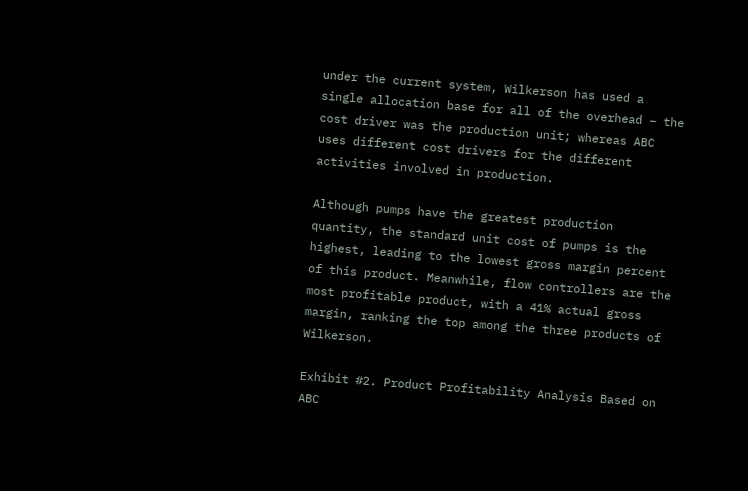under the current system, Wilkerson has used a single allocation base for all of the overhead – the cost driver was the production unit; whereas ABC uses different cost drivers for the different activities involved in production.

Although pumps have the greatest production quantity, the standard unit cost of pumps is the highest, leading to the lowest gross margin percent of this product. Meanwhile, flow controllers are the most profitable product, with a 41% actual gross margin, ranking the top among the three products of Wilkerson.

Exhibit #2. Product Profitability Analysis Based on ABC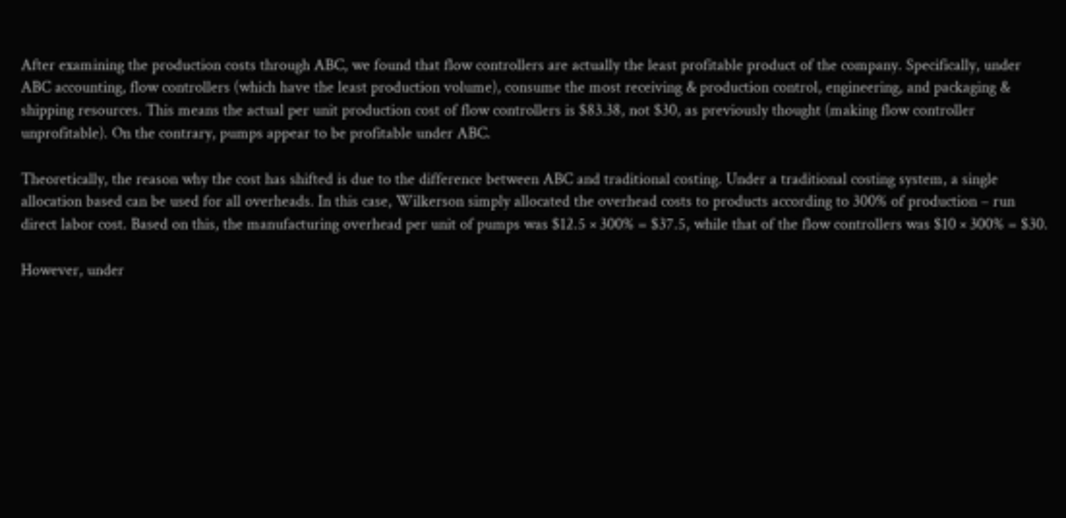After examining the production costs through ABC, we found that flow controllers are actually the least profitable product of the company. Specifically, under ABC accounting, flow controllers (which have the least production volume), consume the most receiving & production control, engineering, and packaging & shipping resources. This means the actual per unit production cost of flow controllers is $83.38, not $30, as previously thought (making flow controller unprofitable). On the contrary, pumps appear to be profitable under ABC.

Theoretically, the reason why the cost has shifted is due to the difference between ABC and traditional costing. Under a traditional costing system, a single allocation based can be used for all overheads. In this case, Wilkerson simply allocated the overhead costs to products according to 300% of production – run direct labor cost. Based on this, the manufacturing overhead per unit of pumps was $12.5 × 300% = $37.5, while that of the flow controllers was $10 × 300% = $30.

However, under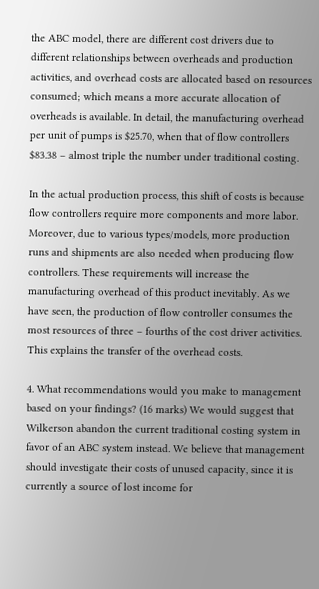the ABC model, there are different cost drivers due to different relationships between overheads and production activities, and overhead costs are allocated based on resources consumed; which means a more accurate allocation of overheads is available. In detail, the manufacturing overhead per unit of pumps is $25.70, when that of flow controllers $83.38 – almost triple the number under traditional costing.

In the actual production process, this shift of costs is because flow controllers require more components and more labor. Moreover, due to various types/models, more production runs and shipments are also needed when producing flow controllers. These requirements will increase the manufacturing overhead of this product inevitably. As we have seen, the production of flow controller consumes the most resources of three – fourths of the cost driver activities. This explains the transfer of the overhead costs.

4. What recommendations would you make to management based on your findings? (16 marks) We would suggest that Wilkerson abandon the current traditional costing system in favor of an ABC system instead. We believe that management should investigate their costs of unused capacity, since it is currently a source of lost income for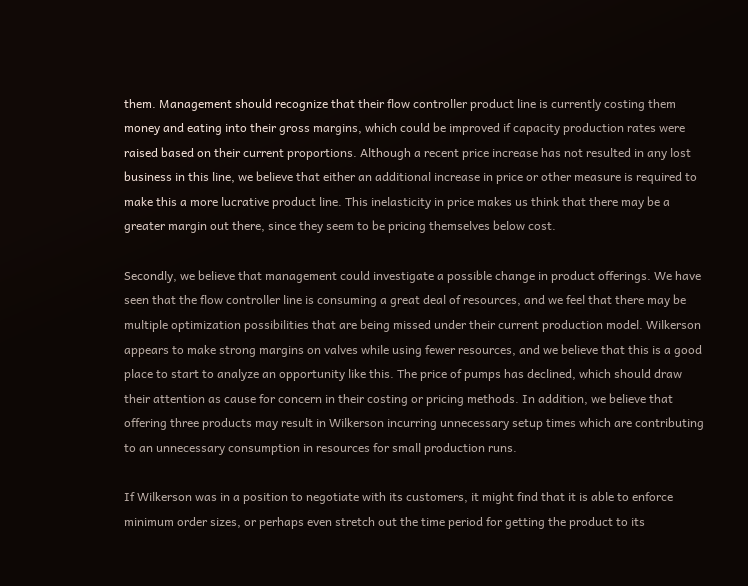them. Management should recognize that their flow controller product line is currently costing them money and eating into their gross margins, which could be improved if capacity production rates were raised based on their current proportions. Although a recent price increase has not resulted in any lost business in this line, we believe that either an additional increase in price or other measure is required to make this a more lucrative product line. This inelasticity in price makes us think that there may be a greater margin out there, since they seem to be pricing themselves below cost.

Secondly, we believe that management could investigate a possible change in product offerings. We have seen that the flow controller line is consuming a great deal of resources, and we feel that there may be multiple optimization possibilities that are being missed under their current production model. Wilkerson appears to make strong margins on valves while using fewer resources, and we believe that this is a good place to start to analyze an opportunity like this. The price of pumps has declined, which should draw their attention as cause for concern in their costing or pricing methods. In addition, we believe that offering three products may result in Wilkerson incurring unnecessary setup times which are contributing to an unnecessary consumption in resources for small production runs.

If Wilkerson was in a position to negotiate with its customers, it might find that it is able to enforce minimum order sizes, or perhaps even stretch out the time period for getting the product to its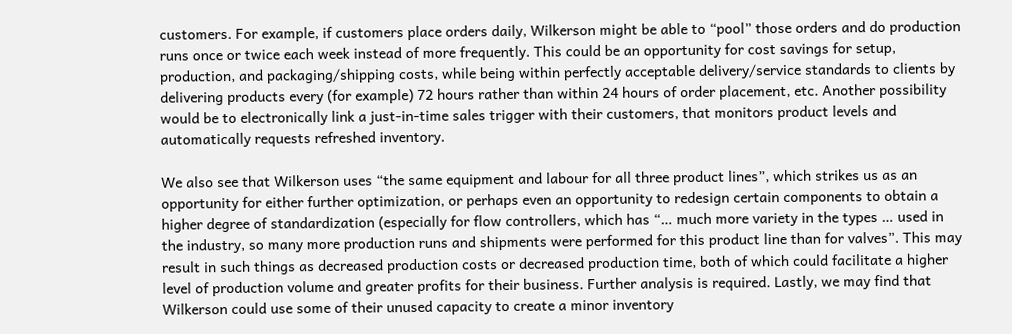customers. For example, if customers place orders daily, Wilkerson might be able to “pool” those orders and do production runs once or twice each week instead of more frequently. This could be an opportunity for cost savings for setup, production, and packaging/shipping costs, while being within perfectly acceptable delivery/service standards to clients by delivering products every (for example) 72 hours rather than within 24 hours of order placement, etc. Another possibility would be to electronically link a just-in-time sales trigger with their customers, that monitors product levels and automatically requests refreshed inventory.

We also see that Wilkerson uses “the same equipment and labour for all three product lines”, which strikes us as an opportunity for either further optimization, or perhaps even an opportunity to redesign certain components to obtain a higher degree of standardization (especially for flow controllers, which has “… much more variety in the types … used in the industry, so many more production runs and shipments were performed for this product line than for valves”. This may result in such things as decreased production costs or decreased production time, both of which could facilitate a higher level of production volume and greater profits for their business. Further analysis is required. Lastly, we may find that Wilkerson could use some of their unused capacity to create a minor inventory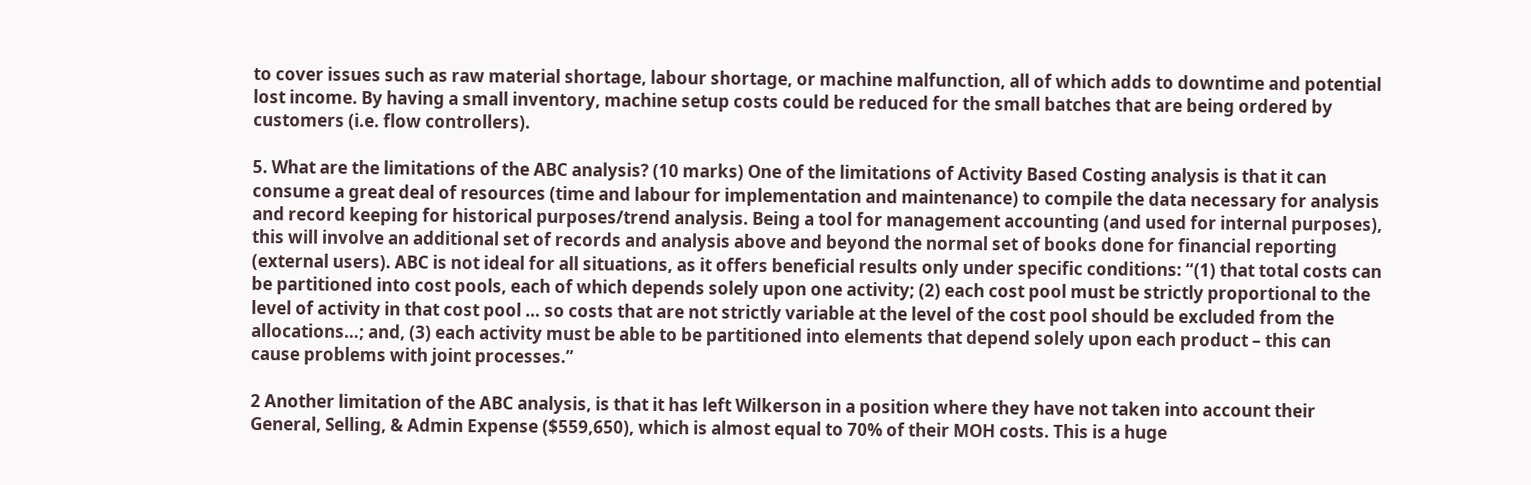to cover issues such as raw material shortage, labour shortage, or machine malfunction, all of which adds to downtime and potential lost income. By having a small inventory, machine setup costs could be reduced for the small batches that are being ordered by customers (i.e. flow controllers).

5. What are the limitations of the ABC analysis? (10 marks) One of the limitations of Activity Based Costing analysis is that it can consume a great deal of resources (time and labour for implementation and maintenance) to compile the data necessary for analysis and record keeping for historical purposes/trend analysis. Being a tool for management accounting (and used for internal purposes), this will involve an additional set of records and analysis above and beyond the normal set of books done for financial reporting (external users). ABC is not ideal for all situations, as it offers beneficial results only under specific conditions: “(1) that total costs can be partitioned into cost pools, each of which depends solely upon one activity; (2) each cost pool must be strictly proportional to the level of activity in that cost pool … so costs that are not strictly variable at the level of the cost pool should be excluded from the allocations…; and, (3) each activity must be able to be partitioned into elements that depend solely upon each product – this can cause problems with joint processes.”

2 Another limitation of the ABC analysis, is that it has left Wilkerson in a position where they have not taken into account their General, Selling, & Admin Expense ($559,650), which is almost equal to 70% of their MOH costs. This is a huge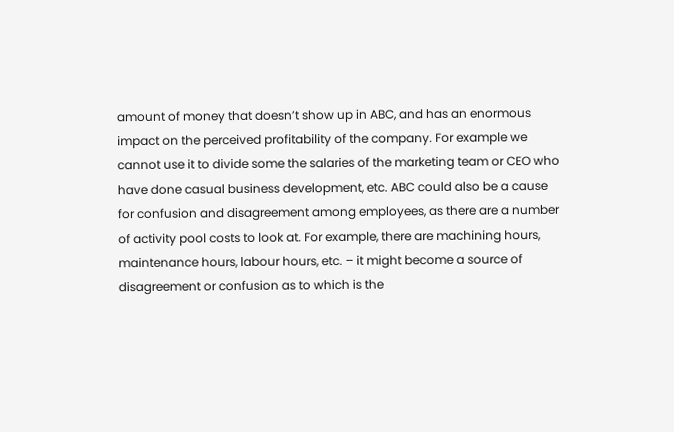amount of money that doesn’t show up in ABC, and has an enormous impact on the perceived profitability of the company. For example we cannot use it to divide some the salaries of the marketing team or CEO who have done casual business development, etc. ABC could also be a cause for confusion and disagreement among employees, as there are a number of activity pool costs to look at. For example, there are machining hours, maintenance hours, labour hours, etc. – it might become a source of disagreement or confusion as to which is the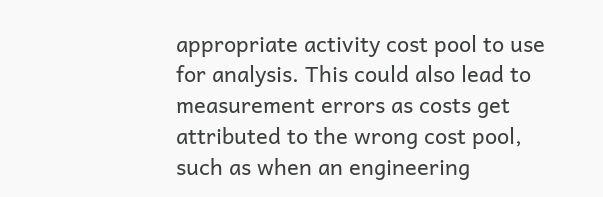appropriate activity cost pool to use for analysis. This could also lead to measurement errors as costs get attributed to the wrong cost pool, such as when an engineering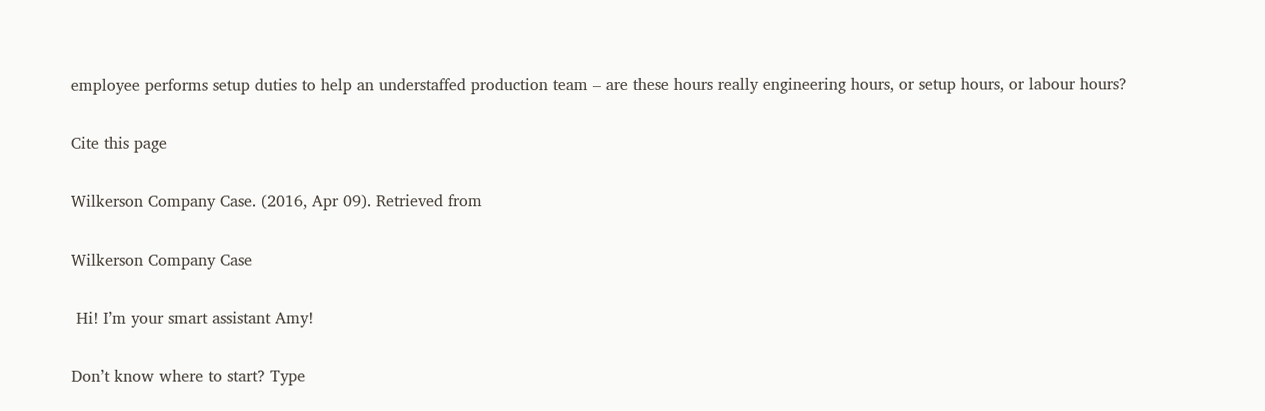employee performs setup duties to help an understaffed production team – are these hours really engineering hours, or setup hours, or labour hours?

Cite this page

Wilkerson Company Case. (2016, Apr 09). Retrieved from

Wilkerson Company Case

 Hi! I’m your smart assistant Amy!

Don’t know where to start? Type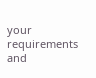your requirements and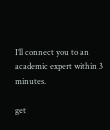I’ll connect you to an academic expert within 3 minutes.

get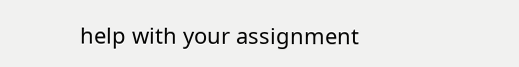help with your assignment